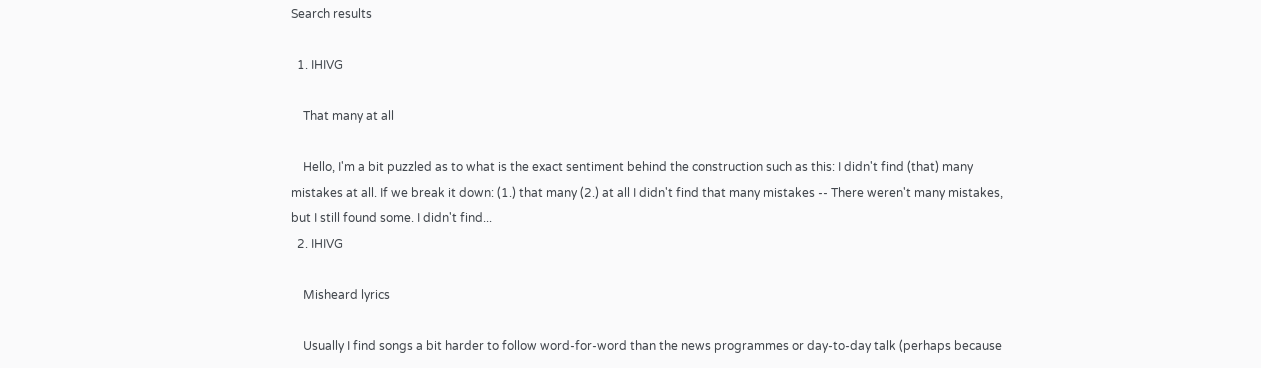Search results

  1. IHIVG

    That many at all

    Hello, I'm a bit puzzled as to what is the exact sentiment behind the construction such as this: I didn't find (that) many mistakes at all. If we break it down: (1.) that many (2.) at all I didn't find that many mistakes -- There weren't many mistakes, but I still found some. I didn't find...
  2. IHIVG

    Misheard lyrics

    Usually I find songs a bit harder to follow word-for-word than the news programmes or day-to-day talk (perhaps because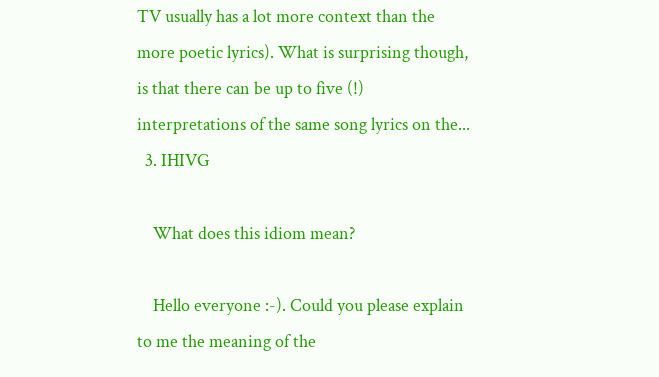TV usually has a lot more context than the more poetic lyrics). What is surprising though, is that there can be up to five (!) interpretations of the same song lyrics on the...
  3. IHIVG

    What does this idiom mean?

    Hello everyone :-). Could you please explain to me the meaning of the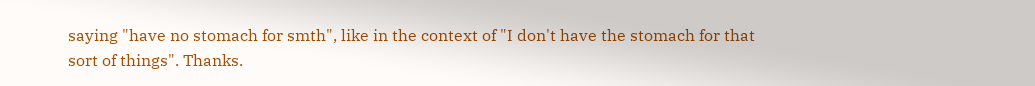saying "have no stomach for smth", like in the context of "I don't have the stomach for that sort of things". Thanks.